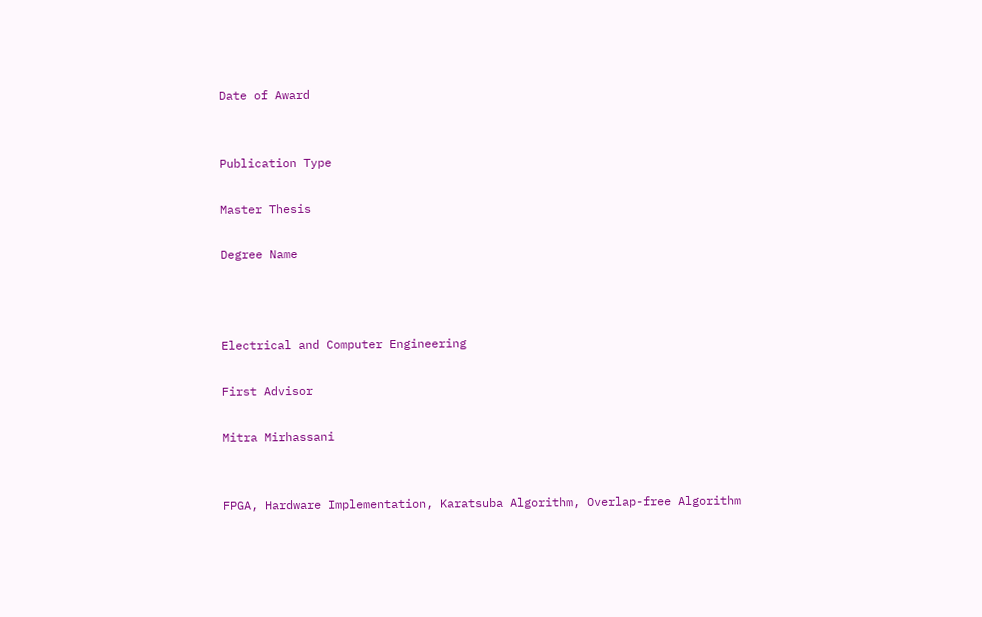Date of Award


Publication Type

Master Thesis

Degree Name



Electrical and Computer Engineering

First Advisor

Mitra Mirhassani


FPGA, Hardware Implementation, Karatsuba Algorithm, Overlap-free Algorithm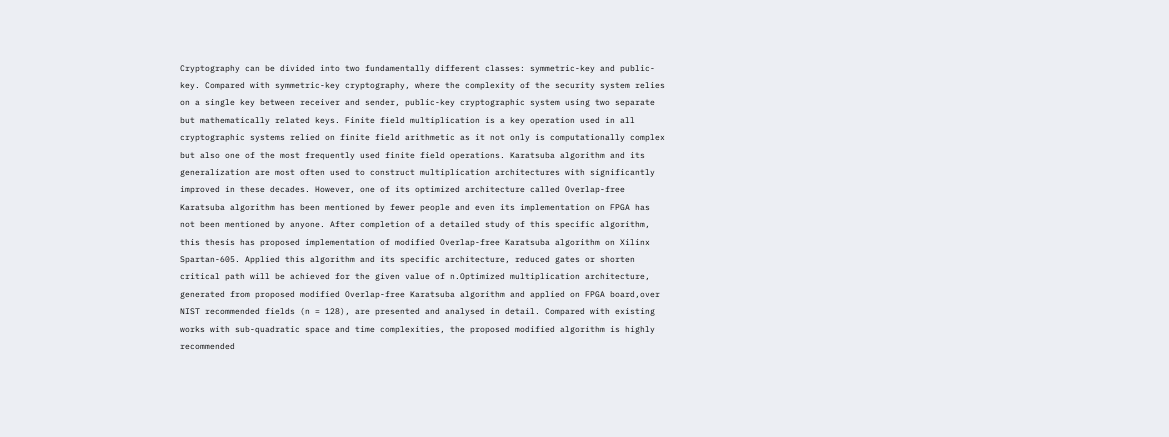Cryptography can be divided into two fundamentally different classes: symmetric-key and public-key. Compared with symmetric-key cryptography, where the complexity of the security system relies on a single key between receiver and sender, public-key cryptographic system using two separate but mathematically related keys. Finite field multiplication is a key operation used in all cryptographic systems relied on finite field arithmetic as it not only is computationally complex but also one of the most frequently used finite field operations. Karatsuba algorithm and its generalization are most often used to construct multiplication architectures with significantly improved in these decades. However, one of its optimized architecture called Overlap-free Karatsuba algorithm has been mentioned by fewer people and even its implementation on FPGA has not been mentioned by anyone. After completion of a detailed study of this specific algorithm, this thesis has proposed implementation of modified Overlap-free Karatsuba algorithm on Xilinx Spartan-605. Applied this algorithm and its specific architecture, reduced gates or shorten critical path will be achieved for the given value of n.Optimized multiplication architecture, generated from proposed modified Overlap-free Karatsuba algorithm and applied on FPGA board,over NIST recommended fields (n = 128), are presented and analysed in detail. Compared with existing works with sub-quadratic space and time complexities, the proposed modified algorithm is highly recommended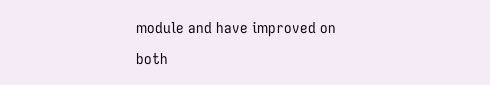module and have improved on both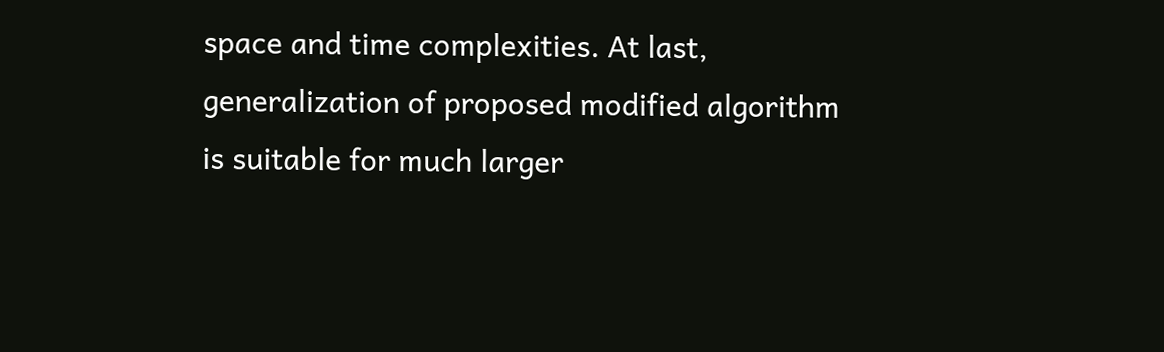space and time complexities. At last, generalization of proposed modified algorithm is suitable for much larger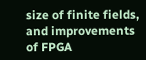size of finite fields, and improvements of FPGA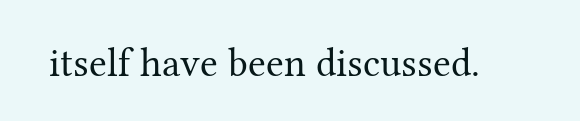itself have been discussed.